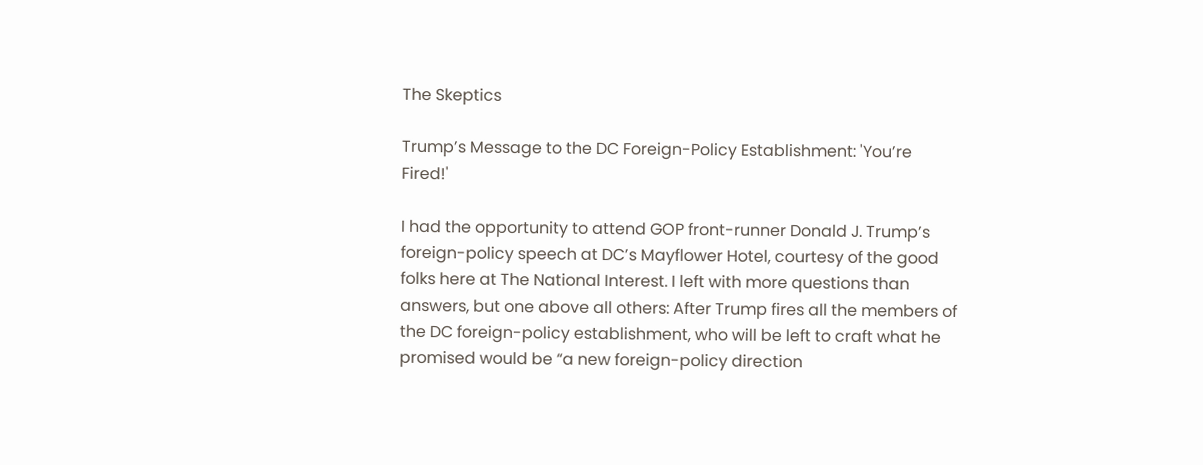The Skeptics

Trump’s Message to the DC Foreign-Policy Establishment: 'You’re Fired!'

I had the opportunity to attend GOP front-runner Donald J. Trump’s foreign-policy speech at DC’s Mayflower Hotel, courtesy of the good folks here at The National Interest. I left with more questions than answers, but one above all others: After Trump fires all the members of the DC foreign-policy establishment, who will be left to craft what he promised would be “a new foreign-policy direction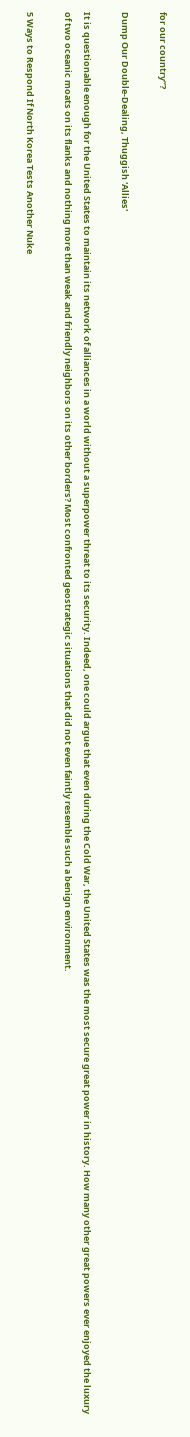for our country”?

Dump Our Double-Dealing, Thuggish 'Allies'

It is questionable enough for the United States to maintain its network of alliances in a world without a superpower threat to its security. Indeed, one could argue that even during the Cold War, the United States was the most secure great power in history. How many other great powers ever enjoyed the luxury of two oceanic moats on its flanks and nothing more than weak and friendly neighbors on its other borders? Most confronted geostrategic situations that did not even faintly resemble such a benign environment.

5 Ways to Respond If North Korea Tests Another Nuke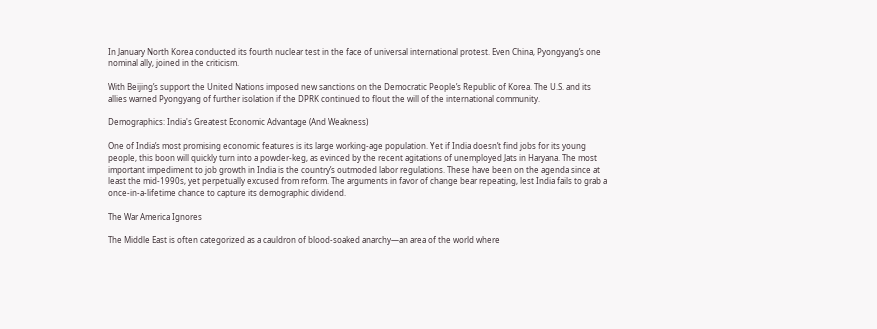In January North Korea conducted its fourth nuclear test in the face of universal international protest. Even China, Pyongyang’s one nominal ally, joined in the criticism.

With Beijing’s support the United Nations imposed new sanctions on the Democratic People’s Republic of Korea. The U.S. and its allies warned Pyongyang of further isolation if the DPRK continued to flout the will of the international community.

Demographics: India's Greatest Economic Advantage (And Weakness)

One of India’s most promising economic features is its large working-age population. Yet if India doesn’t find jobs for its young people, this boon will quickly turn into a powder-keg, as evinced by the recent agitations of unemployed Jats in Haryana. The most important impediment to job growth in India is the country’s outmoded labor regulations. These have been on the agenda since at least the mid-1990s, yet perpetually excused from reform. The arguments in favor of change bear repeating, lest India fails to grab a once-in-a-lifetime chance to capture its demographic dividend.

The War America Ignores

The Middle East is often categorized as a cauldron of blood-soaked anarchy—an area of the world where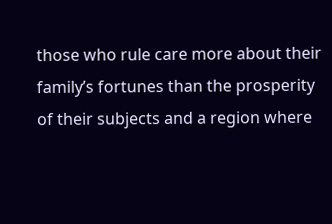those who rule care more about their family’s fortunes than the prosperity of their subjects and a region where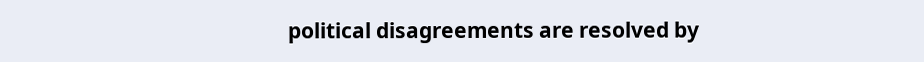political disagreements are resolved by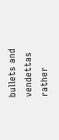bullets and vendettas rather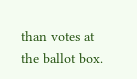than votes at the ballot box.